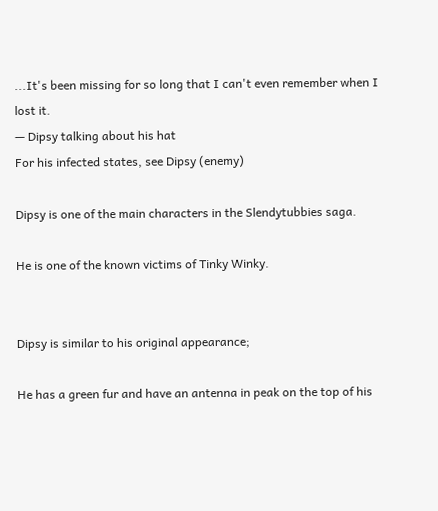...It's been missing for so long that I can't even remember when I lost it.
— Dipsy talking about his hat
For his infected states, see Dipsy (enemy)

Dipsy is one of the main characters in the Slendytubbies saga.

He is one of the known victims of Tinky Winky.


Dipsy is similar to his original appearance;

He has a green fur and have an antenna in peak on the top of his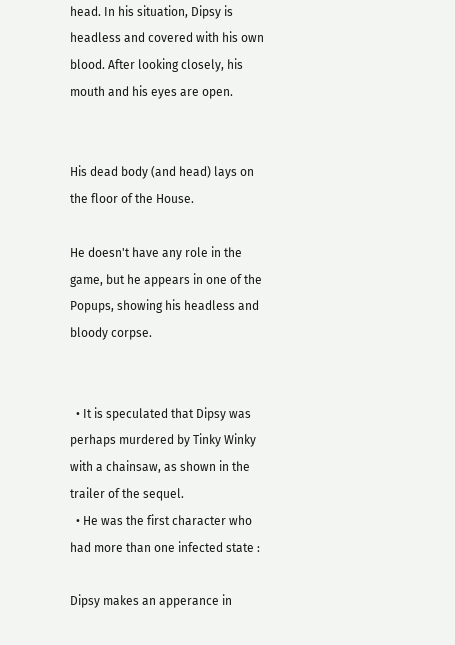head. In his situation, Dipsy is headless and covered with his own blood. After looking closely, his mouth and his eyes are open.


His dead body (and head) lays on the floor of the House.

He doesn't have any role in the game, but he appears in one of the Popups, showing his headless and bloody corpse.


  • It is speculated that Dipsy was perhaps murdered by Tinky Winky with a chainsaw, as shown in the trailer of the sequel.
  • He was the first character who had more than one infected state :

Dipsy makes an apperance in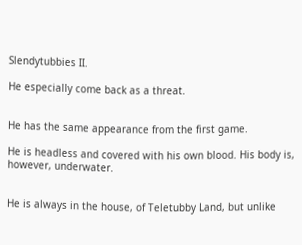Slendytubbies II.

He especially come back as a threat.


He has the same appearance from the first game.

He is headless and covered with his own blood. His body is, however, underwater.


He is always in the house, of Teletubby Land, but unlike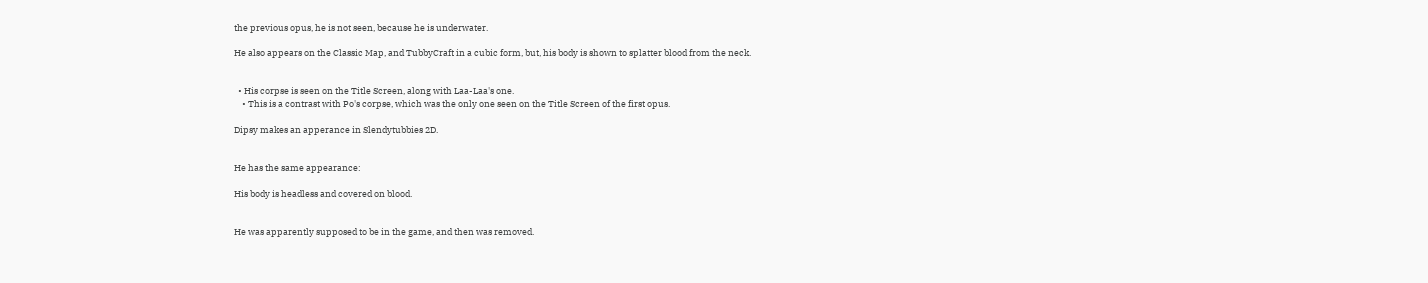the previous opus, he is not seen, because he is underwater.

He also appears on the Classic Map, and TubbyCraft in a cubic form, but, his body is shown to splatter blood from the neck.


  • His corpse is seen on the Title Screen, along with Laa-Laa's one.
    • This is a contrast with Po's corpse, which was the only one seen on the Title Screen of the first opus.

Dipsy makes an apperance in Slendytubbies 2D.


He has the same appearance:

His body is headless and covered on blood.


He was apparently supposed to be in the game, and then was removed.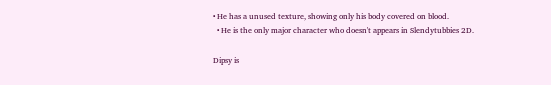• He has a unused texture, showing only his body covered on blood.
  • He is the only major character who doesn't appears in Slendytubbies 2D.

Dipsy is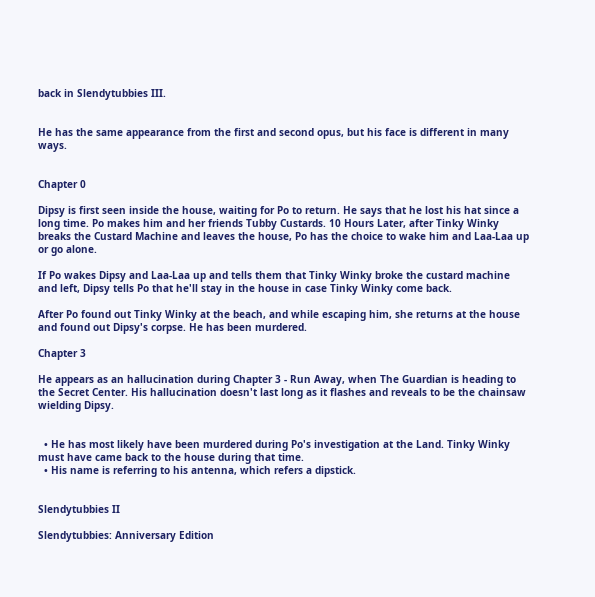back in Slendytubbies III.


He has the same appearance from the first and second opus, but his face is different in many ways.


Chapter 0

Dipsy is first seen inside the house, waiting for Po to return. He says that he lost his hat since a long time. Po makes him and her friends Tubby Custards. 10 Hours Later, after Tinky Winky breaks the Custard Machine and leaves the house, Po has the choice to wake him and Laa-Laa up or go alone.

If Po wakes Dipsy and Laa-Laa up and tells them that Tinky Winky broke the custard machine and left, Dipsy tells Po that he'll stay in the house in case Tinky Winky come back.

After Po found out Tinky Winky at the beach, and while escaping him, she returns at the house and found out Dipsy's corpse. He has been murdered.

Chapter 3

He appears as an hallucination during Chapter 3 - Run Away, when The Guardian is heading to the Secret Center. His hallucination doesn't last long as it flashes and reveals to be the chainsaw wielding Dipsy.


  • He has most likely have been murdered during Po's investigation at the Land. Tinky Winky must have came back to the house during that time.
  • His name is referring to his antenna, which refers a dipstick.


Slendytubbies II

Slendytubbies: Anniversary Edition